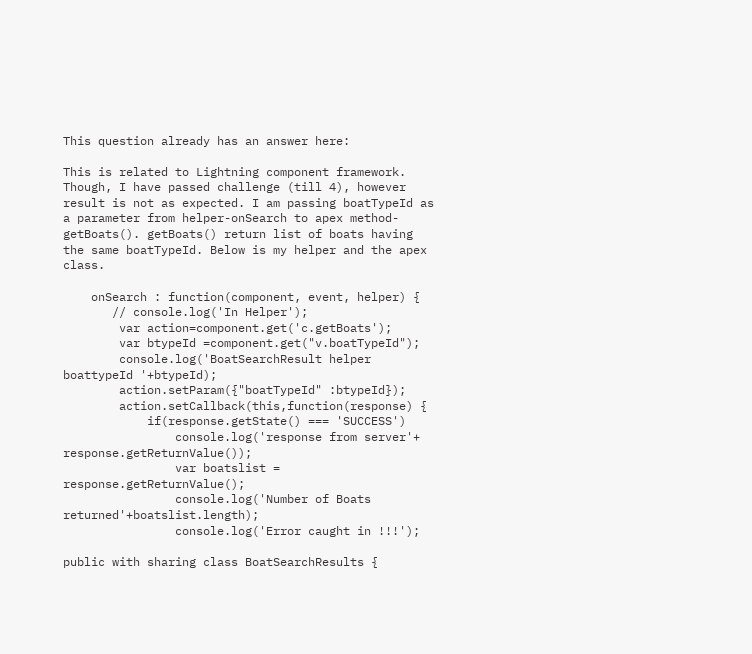This question already has an answer here:

This is related to Lightning component framework. Though, I have passed challenge (till 4), however result is not as expected. I am passing boatTypeId as a parameter from helper-onSearch to apex method-getBoats(). getBoats() return list of boats having the same boatTypeId. Below is my helper and the apex class.

    onSearch : function(component, event, helper) {
       // console.log('In Helper');
        var action=component.get('c.getBoats');
        var btypeId =component.get("v.boatTypeId");
        console.log('BoatSearchResult helper boattypeId '+btypeId);
        action.setParam({"boatTypeId" :btypeId});
        action.setCallback(this,function(response) {
            if(response.getState() === 'SUCCESS')
                console.log('response from server'+ response.getReturnValue());
                var boatslist = response.getReturnValue();
                console.log('Number of Boats returned'+boatslist.length);
                console.log('Error caught in !!!');

public with sharing class BoatSearchResults {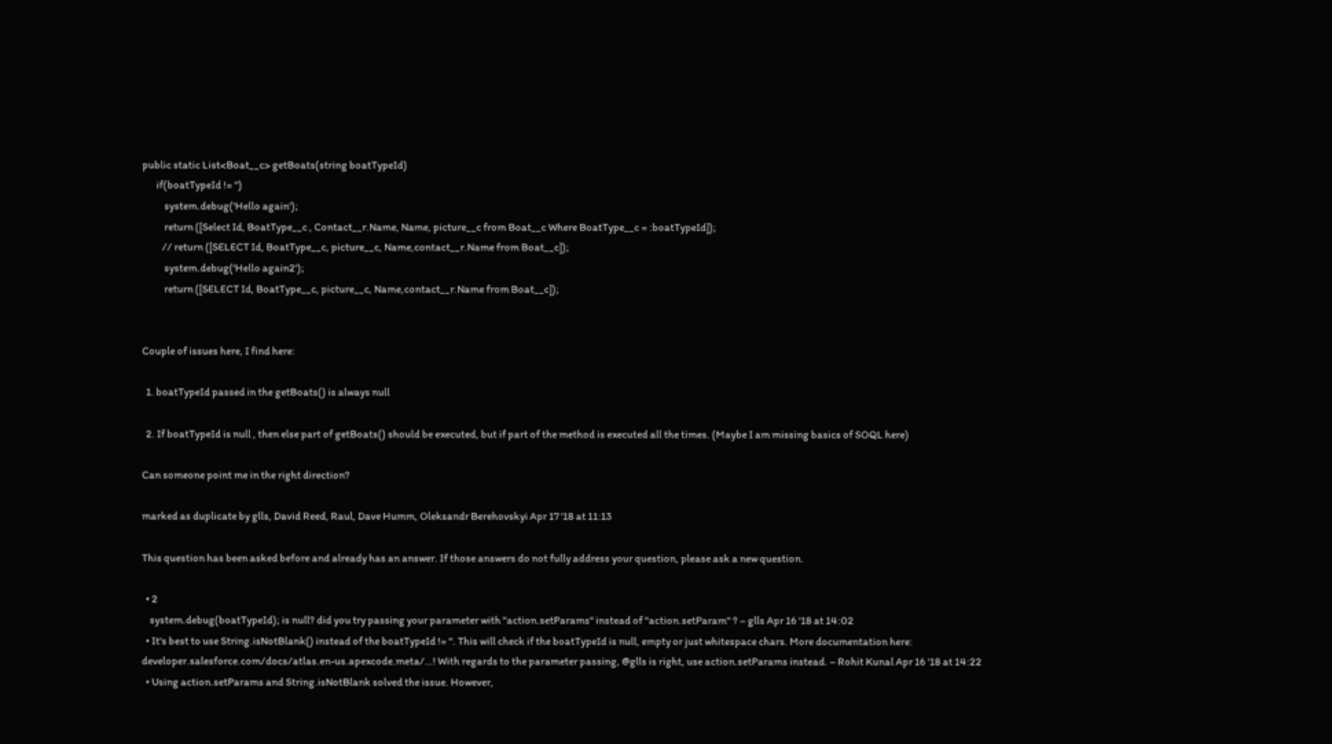public static List<Boat__c> getBoats(string boatTypeId)
       if(boatTypeId != '')
           system.debug('Hello again');
           return ([Select Id, BoatType__c , Contact__r.Name, Name, picture__c from Boat__c Where BoatType__c = :boatTypeId]);
          // return ([SELECT Id, BoatType__c, picture__c, Name,contact__r.Name from Boat__c]);
           system.debug('Hello again2');
           return ([SELECT Id, BoatType__c, picture__c, Name,contact__r.Name from Boat__c]);


Couple of issues here, I find here:

  1. boatTypeId passed in the getBoats() is always null

  2. If boatTypeId is null , then else part of getBoats() should be executed, but if part of the method is executed all the times. (Maybe I am missing basics of SOQL here)

Can someone point me in the right direction?

marked as duplicate by glls, David Reed, Raul, Dave Humm, Oleksandr Berehovskyi Apr 17 '18 at 11:13

This question has been asked before and already has an answer. If those answers do not fully address your question, please ask a new question.

  • 2
    system.debug(boatTypeId); is null? did you try passing your parameter with "action.setParams" instead of "action.setParam" ? – glls Apr 16 '18 at 14:02
  • It's best to use String.isNotBlank() instead of the boatTypeId != ''. This will check if the boatTypeId is null, empty or just whitespace chars. More documentation here: developer.salesforce.com/docs/atlas.en-us.apexcode.meta/…! With regards to the parameter passing, @glls is right, use action.setParams instead. – Rohit Kunal Apr 16 '18 at 14:22
  • Using action.setParams and String.isNotBlank solved the issue. However,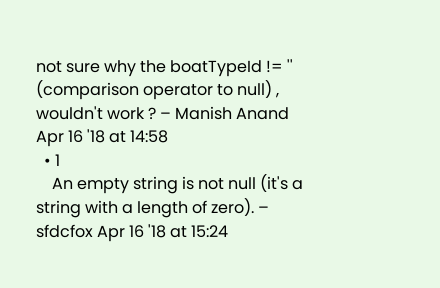not sure why the boatTypeId != '' (comparison operator to null) , wouldn't work ? – Manish Anand Apr 16 '18 at 14:58
  • 1
    An empty string is not null (it's a string with a length of zero). – sfdcfox Apr 16 '18 at 15:24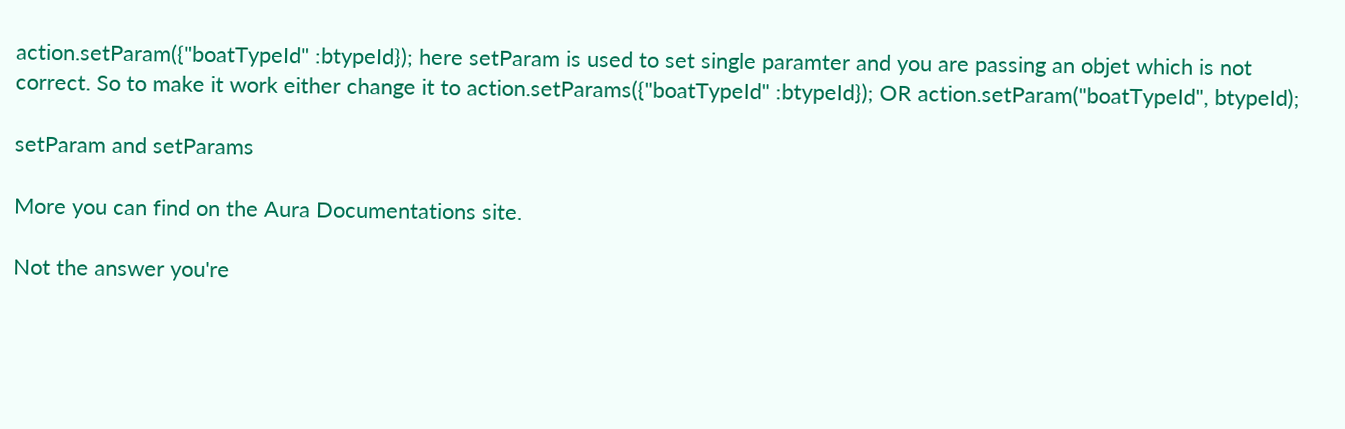action.setParam({"boatTypeId" :btypeId}); here setParam is used to set single paramter and you are passing an objet which is not correct. So to make it work either change it to action.setParams({"boatTypeId" :btypeId}); OR action.setParam("boatTypeId", btypeId);

setParam and setParams

More you can find on the Aura Documentations site.

Not the answer you're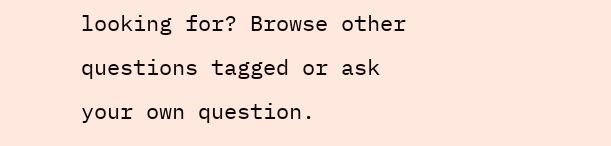looking for? Browse other questions tagged or ask your own question.